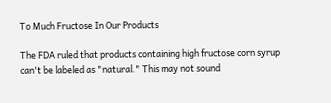To Much Fructose In Our Products

The FDA ruled that products containing high fructose corn syrup can't be labeled as "natural." This may not sound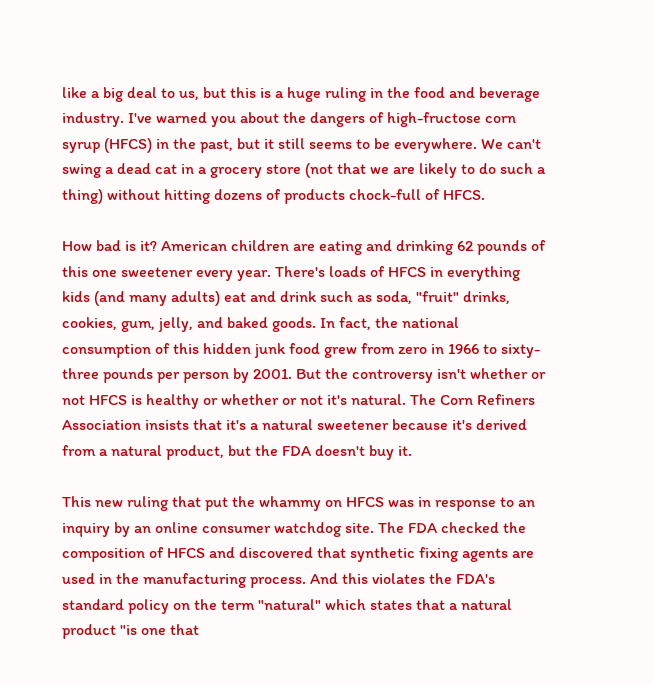like a big deal to us, but this is a huge ruling in the food and beverage industry. I've warned you about the dangers of high-fructose corn syrup (HFCS) in the past, but it still seems to be everywhere. We can't swing a dead cat in a grocery store (not that we are likely to do such a thing) without hitting dozens of products chock-full of HFCS.

How bad is it? American children are eating and drinking 62 pounds of this one sweetener every year. There's loads of HFCS in everything kids (and many adults) eat and drink such as soda, "fruit" drinks, cookies, gum, jelly, and baked goods. In fact, the national consumption of this hidden junk food grew from zero in 1966 to sixty-three pounds per person by 2001. But the controversy isn't whether or not HFCS is healthy or whether or not it's natural. The Corn Refiners Association insists that it's a natural sweetener because it's derived from a natural product, but the FDA doesn't buy it.

This new ruling that put the whammy on HFCS was in response to an inquiry by an online consumer watchdog site. The FDA checked the composition of HFCS and discovered that synthetic fixing agents are used in the manufacturing process. And this violates the FDA's standard policy on the term "natural" which states that a natural product "is one that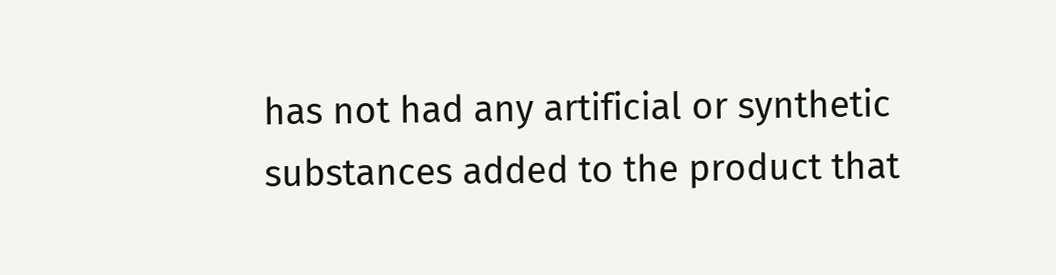has not had any artificial or synthetic substances added to the product that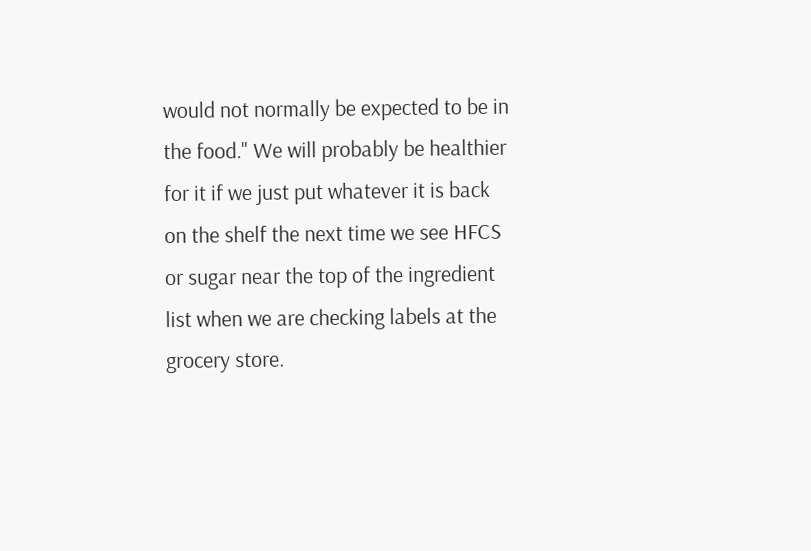would not normally be expected to be in the food." We will probably be healthier for it if we just put whatever it is back on the shelf the next time we see HFCS or sugar near the top of the ingredient list when we are checking labels at the grocery store.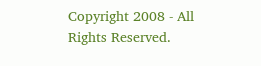Copyright 2008 - All Rights Reserved.